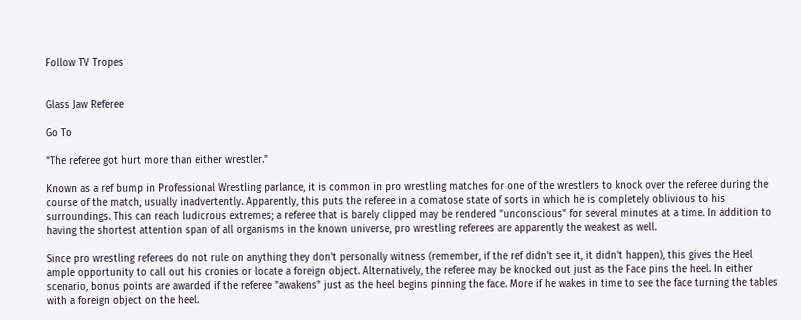Follow TV Tropes


Glass Jaw Referee

Go To

"The referee got hurt more than either wrestler."

Known as a ref bump in Professional Wrestling parlance, it is common in pro wrestling matches for one of the wrestlers to knock over the referee during the course of the match, usually inadvertently. Apparently, this puts the referee in a comatose state of sorts in which he is completely oblivious to his surroundings. This can reach ludicrous extremes; a referee that is barely clipped may be rendered "unconscious" for several minutes at a time. In addition to having the shortest attention span of all organisms in the known universe, pro wrestling referees are apparently the weakest as well.

Since pro wrestling referees do not rule on anything they don't personally witness (remember, if the ref didn't see it, it didn't happen), this gives the Heel ample opportunity to call out his cronies or locate a foreign object. Alternatively, the referee may be knocked out just as the Face pins the heel. In either scenario, bonus points are awarded if the referee "awakens" just as the heel begins pinning the face. More if he wakes in time to see the face turning the tables with a foreign object on the heel.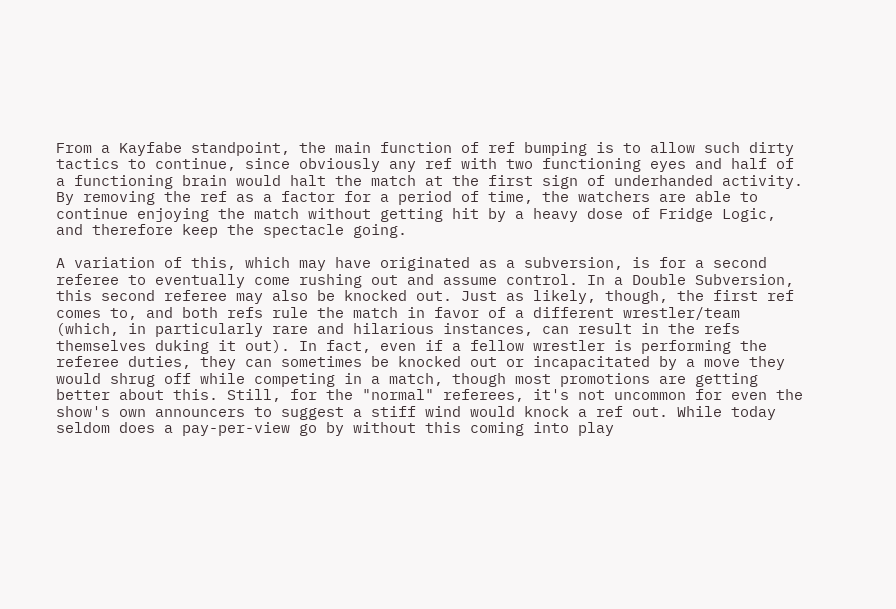From a Kayfabe standpoint, the main function of ref bumping is to allow such dirty tactics to continue, since obviously any ref with two functioning eyes and half of a functioning brain would halt the match at the first sign of underhanded activity. By removing the ref as a factor for a period of time, the watchers are able to continue enjoying the match without getting hit by a heavy dose of Fridge Logic, and therefore keep the spectacle going.

A variation of this, which may have originated as a subversion, is for a second referee to eventually come rushing out and assume control. In a Double Subversion, this second referee may also be knocked out. Just as likely, though, the first ref comes to, and both refs rule the match in favor of a different wrestler/team (which, in particularly rare and hilarious instances, can result in the refs themselves duking it out). In fact, even if a fellow wrestler is performing the referee duties, they can sometimes be knocked out or incapacitated by a move they would shrug off while competing in a match, though most promotions are getting better about this. Still, for the "normal" referees, it's not uncommon for even the show's own announcers to suggest a stiff wind would knock a ref out. While today seldom does a pay-per-view go by without this coming into play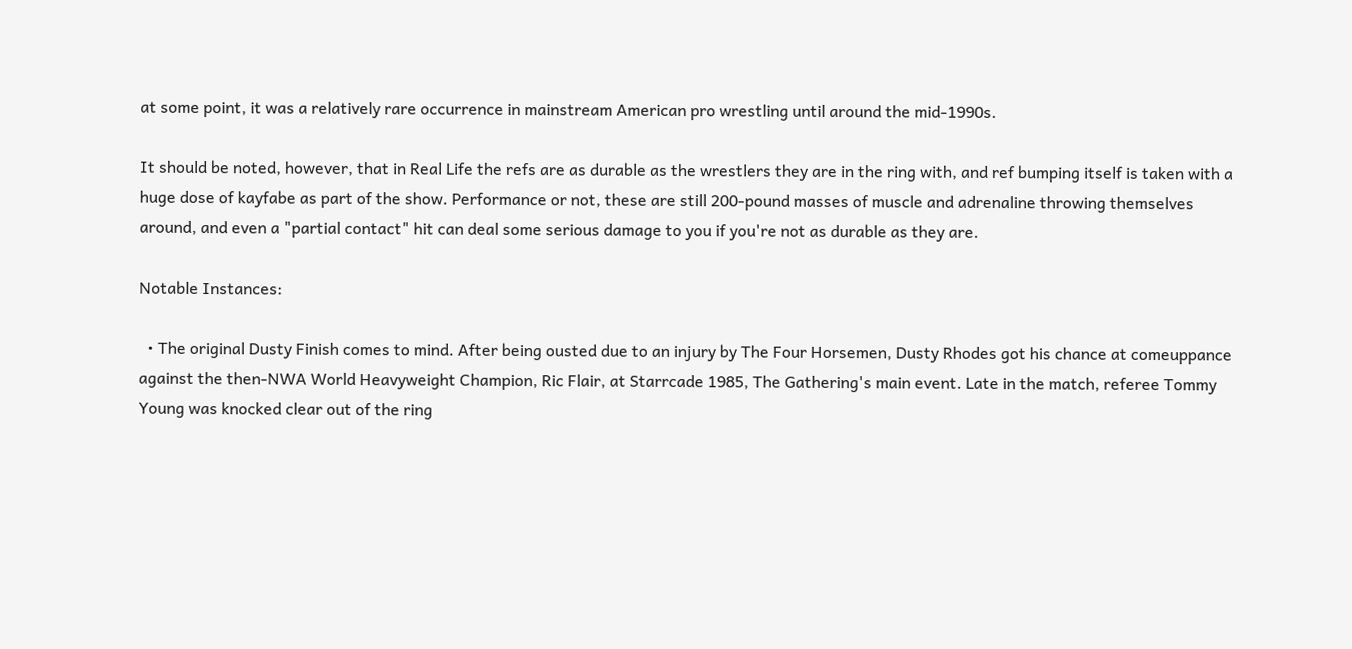at some point, it was a relatively rare occurrence in mainstream American pro wrestling until around the mid-1990s.

It should be noted, however, that in Real Life the refs are as durable as the wrestlers they are in the ring with, and ref bumping itself is taken with a huge dose of kayfabe as part of the show. Performance or not, these are still 200-pound masses of muscle and adrenaline throwing themselves around, and even a "partial contact" hit can deal some serious damage to you if you're not as durable as they are.

Notable Instances:

  • The original Dusty Finish comes to mind. After being ousted due to an injury by The Four Horsemen, Dusty Rhodes got his chance at comeuppance against the then-NWA World Heavyweight Champion, Ric Flair, at Starrcade 1985, The Gathering's main event. Late in the match, referee Tommy Young was knocked clear out of the ring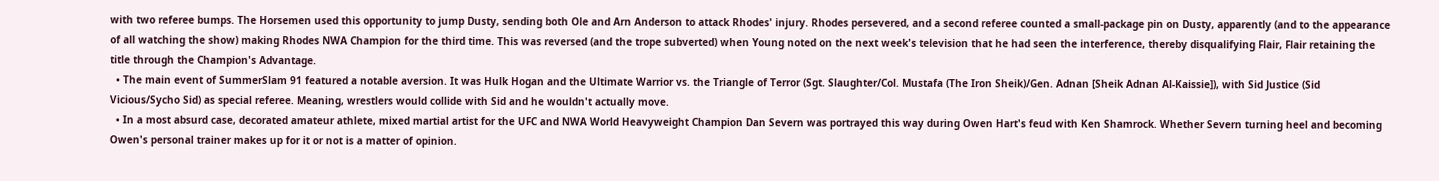with two referee bumps. The Horsemen used this opportunity to jump Dusty, sending both Ole and Arn Anderson to attack Rhodes' injury. Rhodes persevered, and a second referee counted a small-package pin on Dusty, apparently (and to the appearance of all watching the show) making Rhodes NWA Champion for the third time. This was reversed (and the trope subverted) when Young noted on the next week's television that he had seen the interference, thereby disqualifying Flair, Flair retaining the title through the Champion's Advantage.
  • The main event of SummerSlam 91 featured a notable aversion. It was Hulk Hogan and the Ultimate Warrior vs. the Triangle of Terror (Sgt. Slaughter/Col. Mustafa (The Iron Sheik)/Gen. Adnan [Sheik Adnan Al-Kaissie]), with Sid Justice (Sid Vicious/Sycho Sid) as special referee. Meaning, wrestlers would collide with Sid and he wouldn't actually move.
  • In a most absurd case, decorated amateur athlete, mixed martial artist for the UFC and NWA World Heavyweight Champion Dan Severn was portrayed this way during Owen Hart's feud with Ken Shamrock. Whether Severn turning heel and becoming Owen's personal trainer makes up for it or not is a matter of opinion.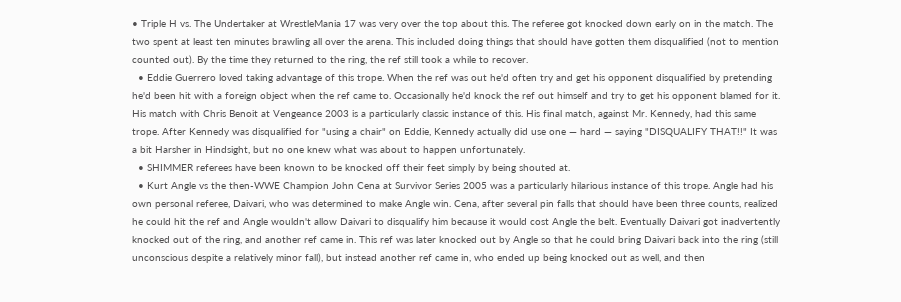• Triple H vs. The Undertaker at WrestleMania 17 was very over the top about this. The referee got knocked down early on in the match. The two spent at least ten minutes brawling all over the arena. This included doing things that should have gotten them disqualified (not to mention counted out). By the time they returned to the ring, the ref still took a while to recover.
  • Eddie Guerrero loved taking advantage of this trope. When the ref was out he'd often try and get his opponent disqualified by pretending he'd been hit with a foreign object when the ref came to. Occasionally he'd knock the ref out himself and try to get his opponent blamed for it. His match with Chris Benoit at Vengeance 2003 is a particularly classic instance of this. His final match, against Mr. Kennedy, had this same trope. After Kennedy was disqualified for "using a chair" on Eddie, Kennedy actually did use one — hard — saying "DISQUALIFY THAT!!" It was a bit Harsher in Hindsight, but no one knew what was about to happen unfortunately.
  • SHIMMER referees have been known to be knocked off their feet simply by being shouted at.
  • Kurt Angle vs the then-WWE Champion John Cena at Survivor Series 2005 was a particularly hilarious instance of this trope. Angle had his own personal referee, Daivari, who was determined to make Angle win. Cena, after several pin falls that should have been three counts, realized he could hit the ref and Angle wouldn't allow Daivari to disqualify him because it would cost Angle the belt. Eventually Daivari got inadvertently knocked out of the ring, and another ref came in. This ref was later knocked out by Angle so that he could bring Daivari back into the ring (still unconscious despite a relatively minor fall), but instead another ref came in, who ended up being knocked out as well, and then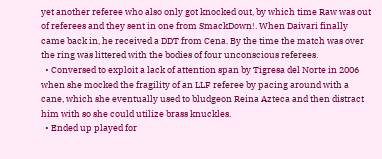yet another referee who also only got knocked out, by which time Raw was out of referees and they sent in one from SmackDown!. When Daivari finally came back in, he received a DDT from Cena. By the time the match was over the ring was littered with the bodies of four unconscious referees.
  • Conversed to exploit a lack of attention span by Tigresa del Norte in 2006 when she mocked the fragility of an LLF referee by pacing around with a cane, which she eventually used to bludgeon Reina Azteca and then distract him with so she could utilize brass knuckles.
  • Ended up played for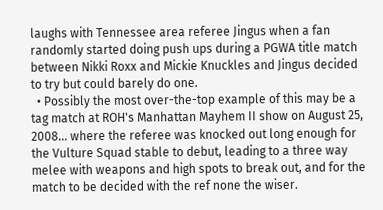laughs with Tennessee area referee Jingus when a fan randomly started doing push ups during a PGWA title match between Nikki Roxx and Mickie Knuckles and Jingus decided to try but could barely do one.
  • Possibly the most over-the-top example of this may be a tag match at ROH's Manhattan Mayhem II show on August 25, 2008... where the referee was knocked out long enough for the Vulture Squad stable to debut, leading to a three way melee with weapons and high spots to break out, and for the match to be decided with the ref none the wiser.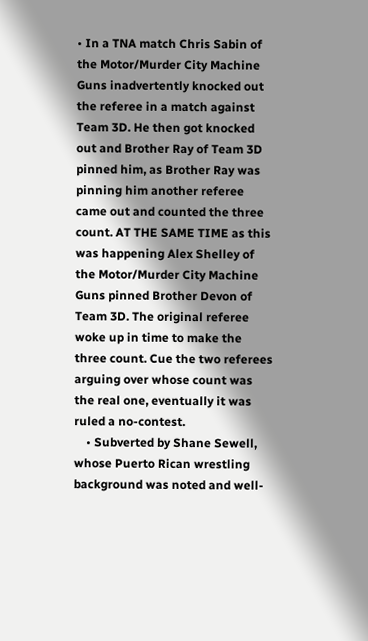• In a TNA match Chris Sabin of the Motor/Murder City Machine Guns inadvertently knocked out the referee in a match against Team 3D. He then got knocked out and Brother Ray of Team 3D pinned him, as Brother Ray was pinning him another referee came out and counted the three count. AT THE SAME TIME as this was happening Alex Shelley of the Motor/Murder City Machine Guns pinned Brother Devon of Team 3D. The original referee woke up in time to make the three count. Cue the two referees arguing over whose count was the real one, eventually it was ruled a no-contest.
    • Subverted by Shane Sewell, whose Puerto Rican wrestling background was noted and well-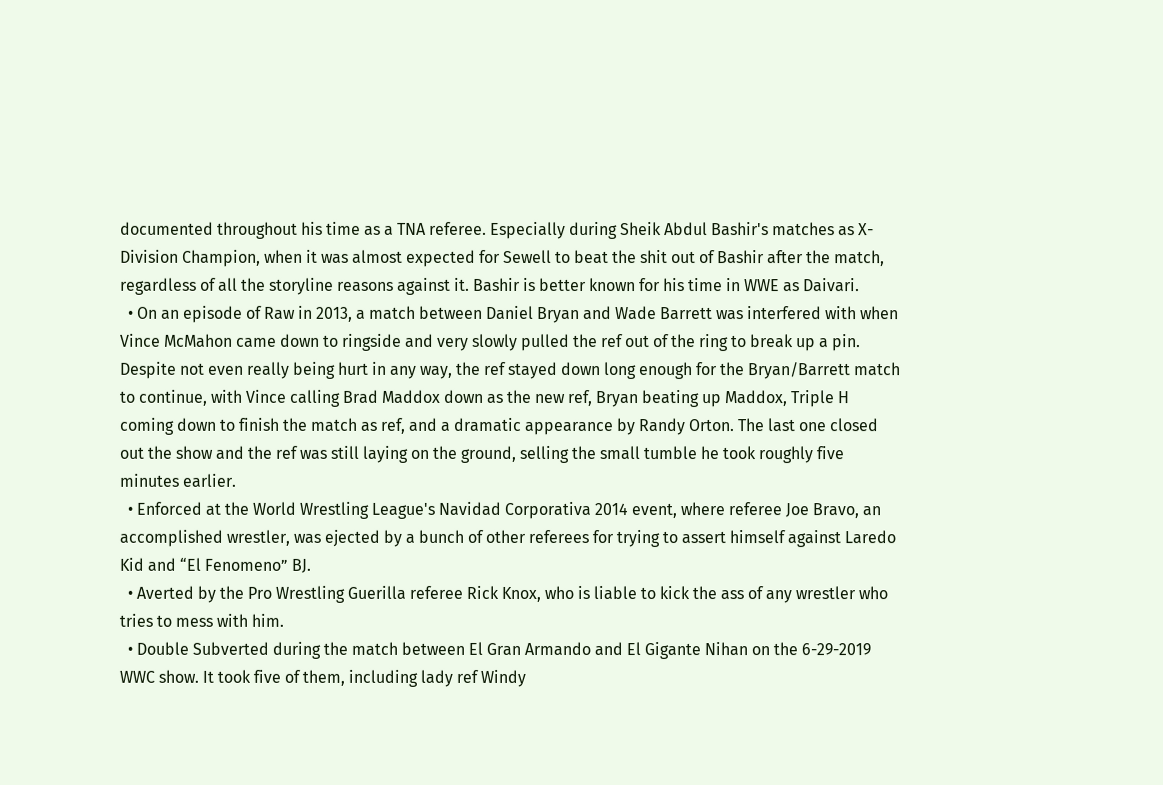documented throughout his time as a TNA referee. Especially during Sheik Abdul Bashir's matches as X-Division Champion, when it was almost expected for Sewell to beat the shit out of Bashir after the match, regardless of all the storyline reasons against it. Bashir is better known for his time in WWE as Daivari.
  • On an episode of Raw in 2013, a match between Daniel Bryan and Wade Barrett was interfered with when Vince McMahon came down to ringside and very slowly pulled the ref out of the ring to break up a pin. Despite not even really being hurt in any way, the ref stayed down long enough for the Bryan/Barrett match to continue, with Vince calling Brad Maddox down as the new ref, Bryan beating up Maddox, Triple H coming down to finish the match as ref, and a dramatic appearance by Randy Orton. The last one closed out the show and the ref was still laying on the ground, selling the small tumble he took roughly five minutes earlier.
  • Enforced at the World Wrestling League's Navidad Corporativa 2014 event, where referee Joe Bravo, an accomplished wrestler, was ejected by a bunch of other referees for trying to assert himself against Laredo Kid and “El Fenomeno” BJ.
  • Averted by the Pro Wrestling Guerilla referee Rick Knox, who is liable to kick the ass of any wrestler who tries to mess with him.
  • Double Subverted during the match between El Gran Armando and El Gigante Nihan on the 6-29-2019 WWC show. It took five of them, including lady ref Windy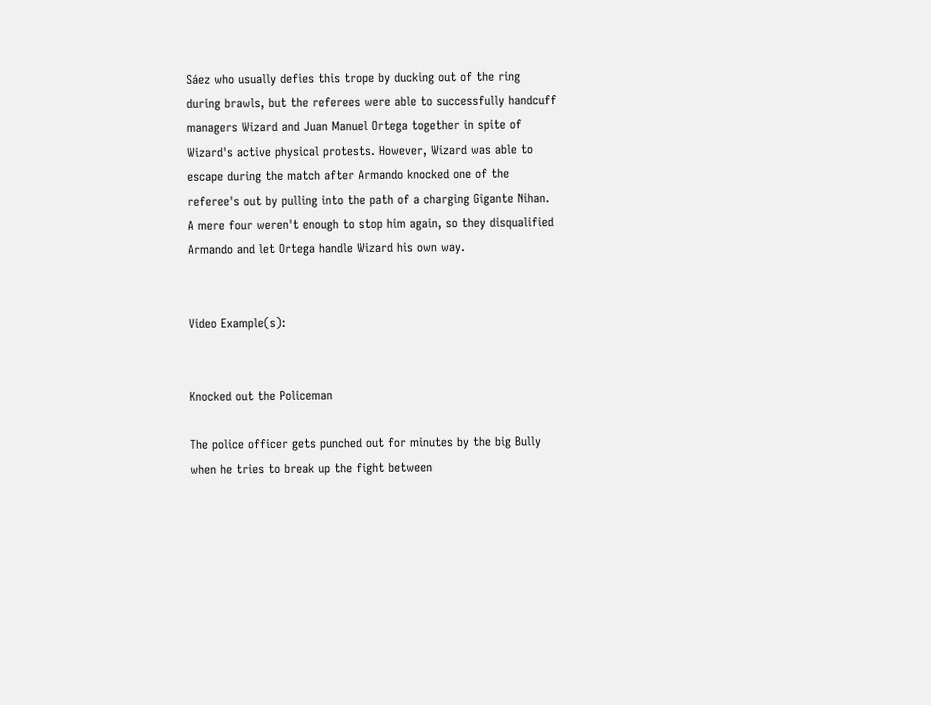Sáez who usually defies this trope by ducking out of the ring during brawls, but the referees were able to successfully handcuff managers Wizard and Juan Manuel Ortega together in spite of Wizard's active physical protests. However, Wizard was able to escape during the match after Armando knocked one of the referee's out by pulling into the path of a charging Gigante Nihan. A mere four weren't enough to stop him again, so they disqualified Armando and let Ortega handle Wizard his own way.


Video Example(s):


Knocked out the Policeman

The police officer gets punched out for minutes by the big Bully when he tries to break up the fight between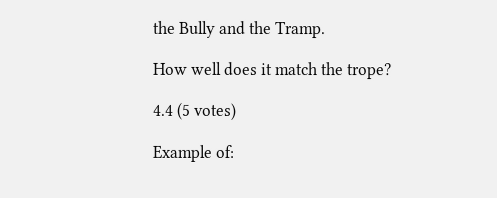the Bully and the Tramp.

How well does it match the trope?

4.4 (5 votes)

Example of: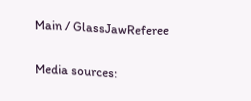Main / GlassJawReferee

Media sources: